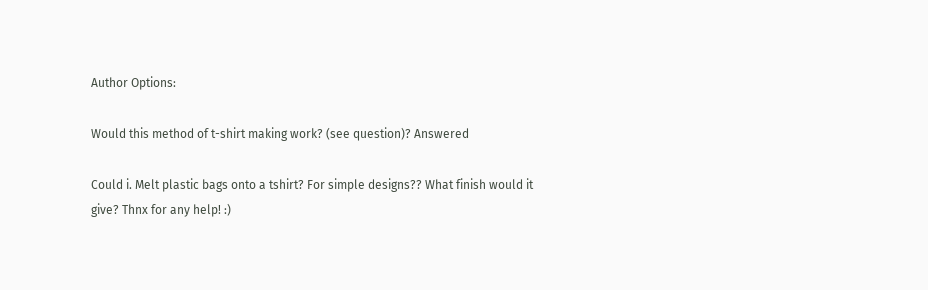Author Options:

Would this method of t-shirt making work? (see question)? Answered

Could i. Melt plastic bags onto a tshirt? For simple designs?? What finish would it give? Thnx for any help! :)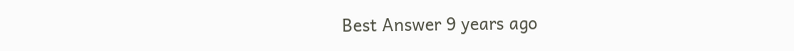Best Answer 9 years ago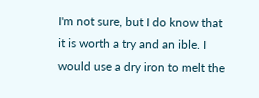I'm not sure, but I do know that it is worth a try and an ible. I would use a dry iron to melt the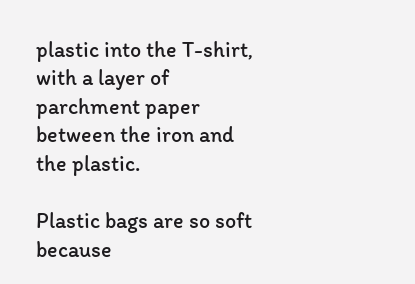plastic into the T-shirt, with a layer of parchment paper between the iron and the plastic.

Plastic bags are so soft because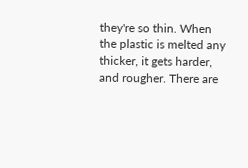they're so thin. When the plastic is melted any thicker, it gets harder, and rougher. There are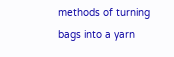methods of turning bags into a yarn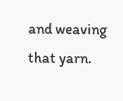and weaving that yarn.